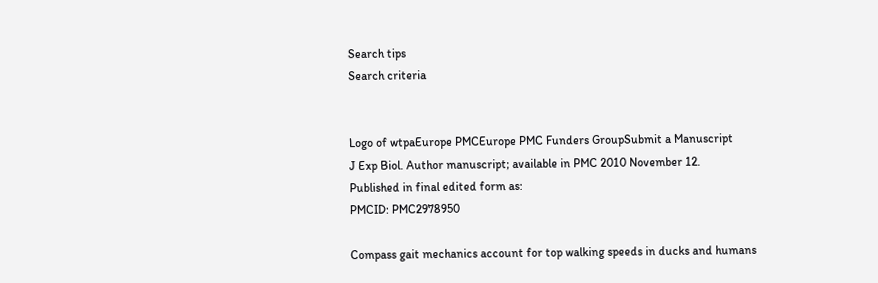Search tips
Search criteria


Logo of wtpaEurope PMCEurope PMC Funders GroupSubmit a Manuscript
J Exp Biol. Author manuscript; available in PMC 2010 November 12.
Published in final edited form as:
PMCID: PMC2978950

Compass gait mechanics account for top walking speeds in ducks and humans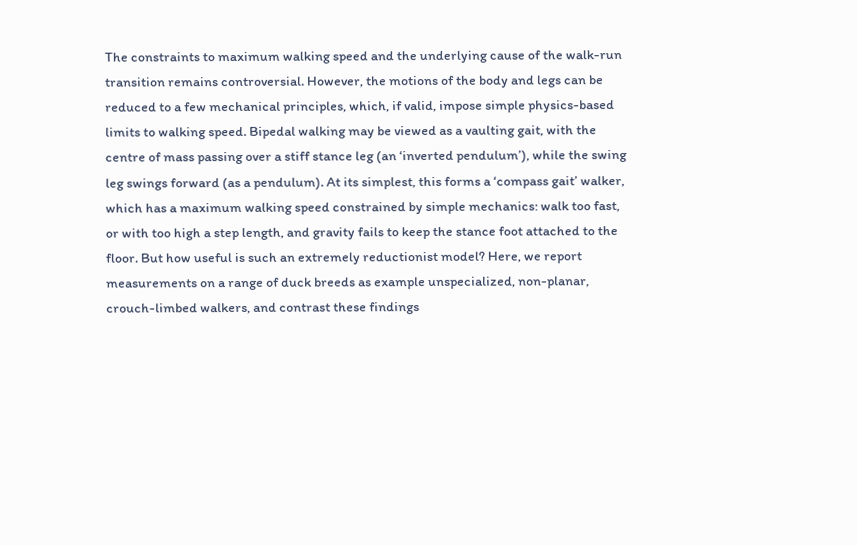The constraints to maximum walking speed and the underlying cause of the walk-run transition remains controversial. However, the motions of the body and legs can be reduced to a few mechanical principles, which, if valid, impose simple physics-based limits to walking speed. Bipedal walking may be viewed as a vaulting gait, with the centre of mass passing over a stiff stance leg (an ‘inverted pendulum’), while the swing leg swings forward (as a pendulum). At its simplest, this forms a ‘compass gait’ walker, which has a maximum walking speed constrained by simple mechanics: walk too fast, or with too high a step length, and gravity fails to keep the stance foot attached to the floor. But how useful is such an extremely reductionist model? Here, we report measurements on a range of duck breeds as example unspecialized, non-planar, crouch-limbed walkers, and contrast these findings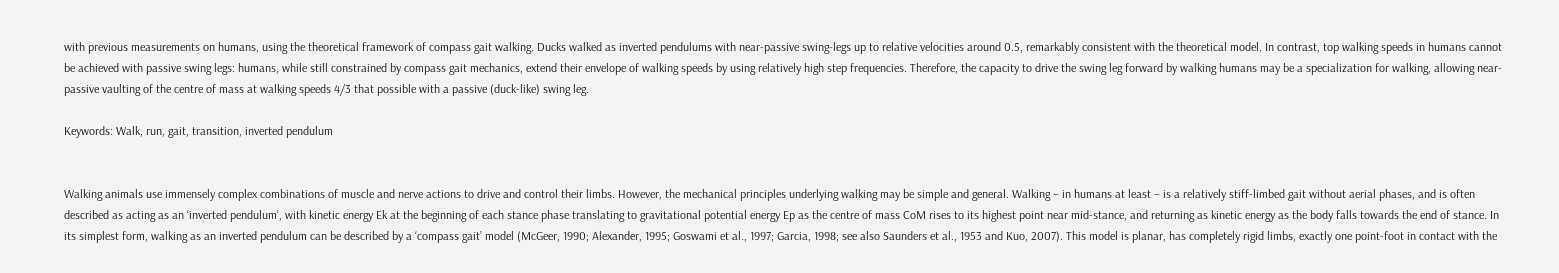with previous measurements on humans, using the theoretical framework of compass gait walking. Ducks walked as inverted pendulums with near-passive swing-legs up to relative velocities around 0.5, remarkably consistent with the theoretical model. In contrast, top walking speeds in humans cannot be achieved with passive swing legs: humans, while still constrained by compass gait mechanics, extend their envelope of walking speeds by using relatively high step frequencies. Therefore, the capacity to drive the swing leg forward by walking humans may be a specialization for walking, allowing near-passive vaulting of the centre of mass at walking speeds 4/3 that possible with a passive (duck-like) swing leg.

Keywords: Walk, run, gait, transition, inverted pendulum


Walking animals use immensely complex combinations of muscle and nerve actions to drive and control their limbs. However, the mechanical principles underlying walking may be simple and general. Walking – in humans at least – is a relatively stiff-limbed gait without aerial phases, and is often described as acting as an ‘inverted pendulum’, with kinetic energy Ek at the beginning of each stance phase translating to gravitational potential energy Ep as the centre of mass CoM rises to its highest point near mid-stance, and returning as kinetic energy as the body falls towards the end of stance. In its simplest form, walking as an inverted pendulum can be described by a ‘compass gait’ model (McGeer, 1990; Alexander, 1995; Goswami et al., 1997; Garcia, 1998; see also Saunders et al., 1953 and Kuo, 2007). This model is planar, has completely rigid limbs, exactly one point-foot in contact with the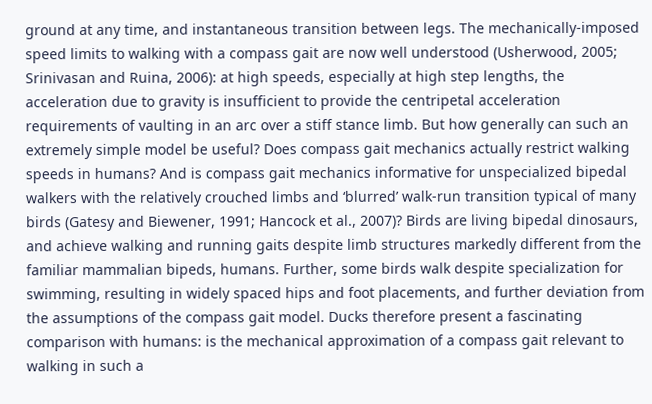ground at any time, and instantaneous transition between legs. The mechanically-imposed speed limits to walking with a compass gait are now well understood (Usherwood, 2005; Srinivasan and Ruina, 2006): at high speeds, especially at high step lengths, the acceleration due to gravity is insufficient to provide the centripetal acceleration requirements of vaulting in an arc over a stiff stance limb. But how generally can such an extremely simple model be useful? Does compass gait mechanics actually restrict walking speeds in humans? And is compass gait mechanics informative for unspecialized bipedal walkers with the relatively crouched limbs and ‘blurred’ walk-run transition typical of many birds (Gatesy and Biewener, 1991; Hancock et al., 2007)? Birds are living bipedal dinosaurs, and achieve walking and running gaits despite limb structures markedly different from the familiar mammalian bipeds, humans. Further, some birds walk despite specialization for swimming, resulting in widely spaced hips and foot placements, and further deviation from the assumptions of the compass gait model. Ducks therefore present a fascinating comparison with humans: is the mechanical approximation of a compass gait relevant to walking in such a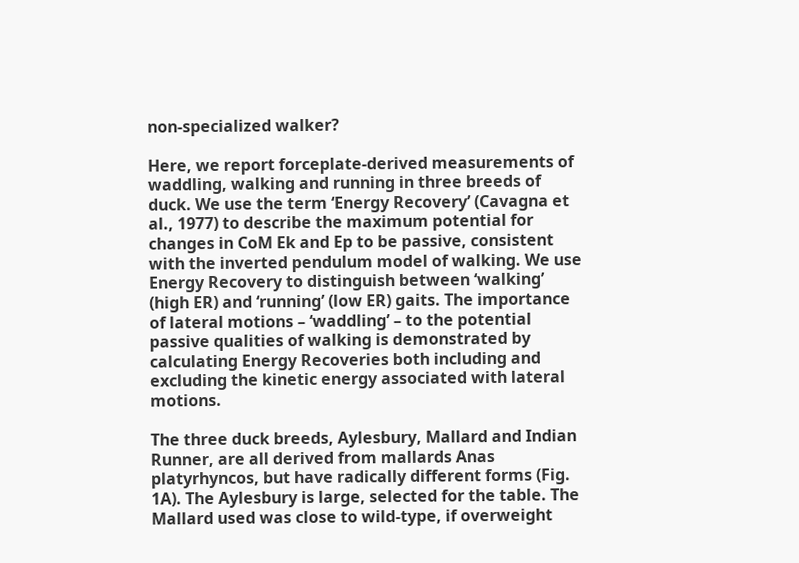non-specialized walker?

Here, we report forceplate-derived measurements of waddling, walking and running in three breeds of duck. We use the term ‘Energy Recovery’ (Cavagna et al., 1977) to describe the maximum potential for changes in CoM Ek and Ep to be passive, consistent with the inverted pendulum model of walking. We use Energy Recovery to distinguish between ‘walking’ (high ER) and ‘running’ (low ER) gaits. The importance of lateral motions – ‘waddling’ – to the potential passive qualities of walking is demonstrated by calculating Energy Recoveries both including and excluding the kinetic energy associated with lateral motions.

The three duck breeds, Aylesbury, Mallard and Indian Runner, are all derived from mallards Anas platyrhyncos, but have radically different forms (Fig. 1A). The Aylesbury is large, selected for the table. The Mallard used was close to wild-type, if overweight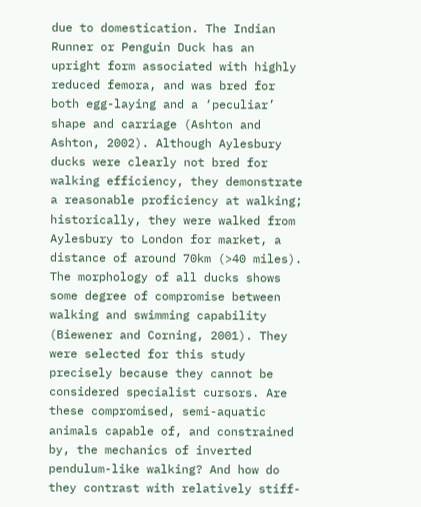due to domestication. The Indian Runner or Penguin Duck has an upright form associated with highly reduced femora, and was bred for both egg-laying and a ‘peculiar’ shape and carriage (Ashton and Ashton, 2002). Although Aylesbury ducks were clearly not bred for walking efficiency, they demonstrate a reasonable proficiency at walking; historically, they were walked from Aylesbury to London for market, a distance of around 70km (>40 miles). The morphology of all ducks shows some degree of compromise between walking and swimming capability (Biewener and Corning, 2001). They were selected for this study precisely because they cannot be considered specialist cursors. Are these compromised, semi-aquatic animals capable of, and constrained by, the mechanics of inverted pendulum-like walking? And how do they contrast with relatively stiff-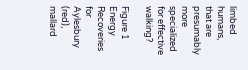limbed humans, that are presumably more specialized for effective walking?

Figure 1
Energy Recoveries for Aylesbury (red), mallard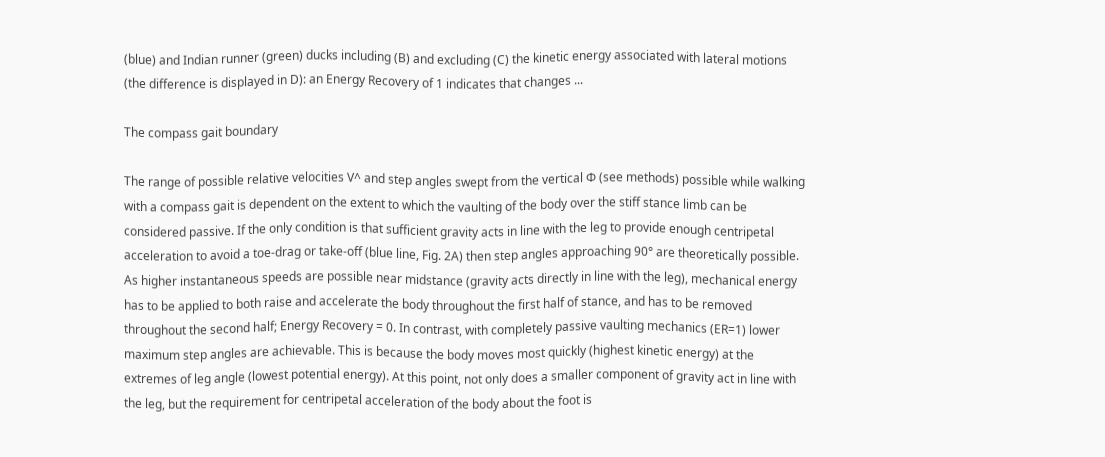(blue) and Indian runner (green) ducks including (B) and excluding (C) the kinetic energy associated with lateral motions (the difference is displayed in D): an Energy Recovery of 1 indicates that changes ...

The compass gait boundary

The range of possible relative velocities V^ and step angles swept from the vertical Φ (see methods) possible while walking with a compass gait is dependent on the extent to which the vaulting of the body over the stiff stance limb can be considered passive. If the only condition is that sufficient gravity acts in line with the leg to provide enough centripetal acceleration to avoid a toe-drag or take-off (blue line, Fig. 2A) then step angles approaching 90° are theoretically possible. As higher instantaneous speeds are possible near midstance (gravity acts directly in line with the leg), mechanical energy has to be applied to both raise and accelerate the body throughout the first half of stance, and has to be removed throughout the second half; Energy Recovery = 0. In contrast, with completely passive vaulting mechanics (ER=1) lower maximum step angles are achievable. This is because the body moves most quickly (highest kinetic energy) at the extremes of leg angle (lowest potential energy). At this point, not only does a smaller component of gravity act in line with the leg, but the requirement for centripetal acceleration of the body about the foot is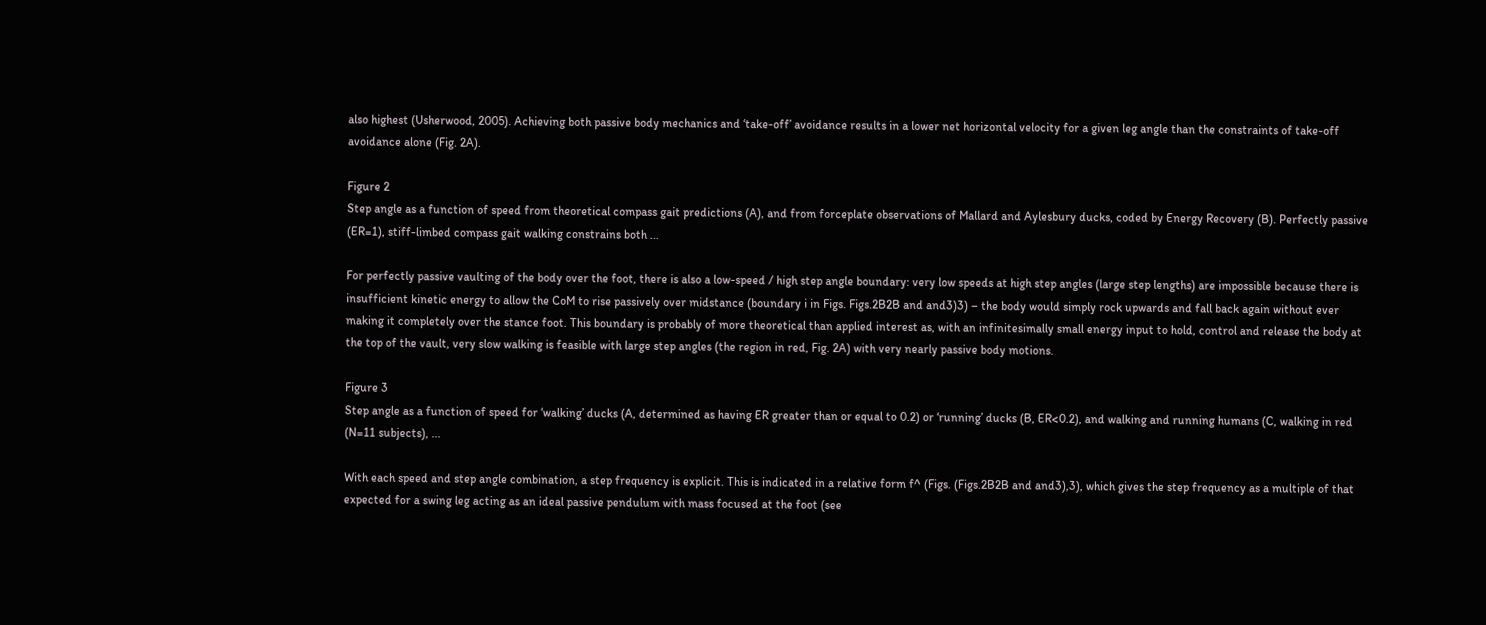also highest (Usherwood, 2005). Achieving both passive body mechanics and ‘take-off’ avoidance results in a lower net horizontal velocity for a given leg angle than the constraints of take-off avoidance alone (Fig. 2A).

Figure 2
Step angle as a function of speed from theoretical compass gait predictions (A), and from forceplate observations of Mallard and Aylesbury ducks, coded by Energy Recovery (B). Perfectly passive (ER=1), stiff-limbed compass gait walking constrains both ...

For perfectly passive vaulting of the body over the foot, there is also a low-speed / high step angle boundary: very low speeds at high step angles (large step lengths) are impossible because there is insufficient kinetic energy to allow the CoM to rise passively over midstance (boundary i in Figs. Figs.2B2B and and3)3) – the body would simply rock upwards and fall back again without ever making it completely over the stance foot. This boundary is probably of more theoretical than applied interest as, with an infinitesimally small energy input to hold, control and release the body at the top of the vault, very slow walking is feasible with large step angles (the region in red, Fig. 2A) with very nearly passive body motions.

Figure 3
Step angle as a function of speed for ‘walking’ ducks (A, determined as having ER greater than or equal to 0.2) or ‘running’ ducks (B, ER<0.2), and walking and running humans (C, walking in red (N=11 subjects), ...

With each speed and step angle combination, a step frequency is explicit. This is indicated in a relative form f^ (Figs. (Figs.2B2B and and3),3), which gives the step frequency as a multiple of that expected for a swing leg acting as an ideal passive pendulum with mass focused at the foot (see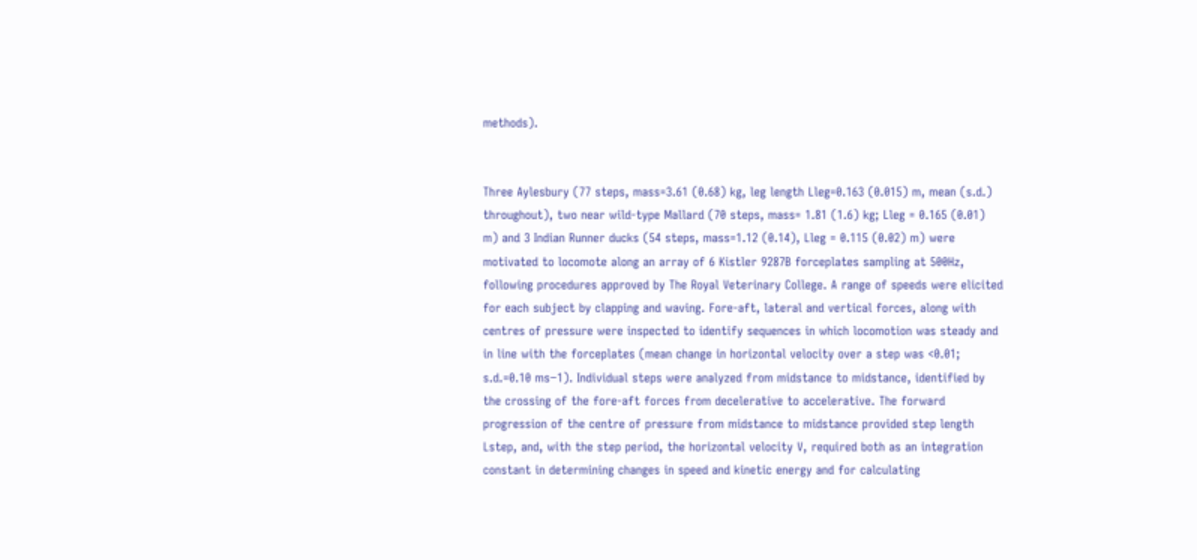methods).


Three Aylesbury (77 steps, mass=3.61 (0.68) kg, leg length Lleg=0.163 (0.015) m, mean (s.d.) throughout), two near wild-type Mallard (70 steps, mass= 1.81 (1.6) kg; Lleg = 0.165 (0.01) m) and 3 Indian Runner ducks (54 steps, mass=1.12 (0.14), Lleg = 0.115 (0.02) m) were motivated to locomote along an array of 6 Kistler 9287B forceplates sampling at 500Hz, following procedures approved by The Royal Veterinary College. A range of speeds were elicited for each subject by clapping and waving. Fore-aft, lateral and vertical forces, along with centres of pressure were inspected to identify sequences in which locomotion was steady and in line with the forceplates (mean change in horizontal velocity over a step was <0.01; s.d.=0.10 ms−1). Individual steps were analyzed from midstance to midstance, identified by the crossing of the fore-aft forces from decelerative to accelerative. The forward progression of the centre of pressure from midstance to midstance provided step length Lstep, and, with the step period, the horizontal velocity V, required both as an integration constant in determining changes in speed and kinetic energy and for calculating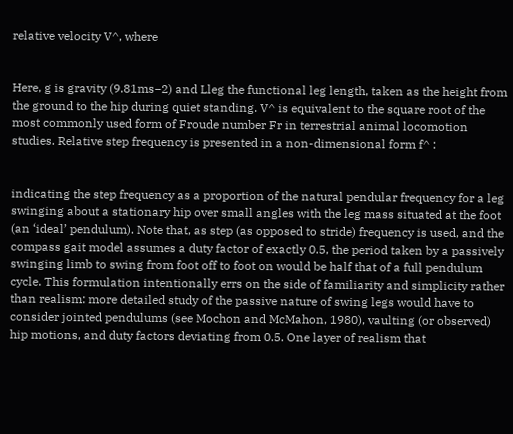relative velocity V^, where


Here, g is gravity (9.81ms−2) and Lleg the functional leg length, taken as the height from the ground to the hip during quiet standing. V^ is equivalent to the square root of the most commonly used form of Froude number Fr in terrestrial animal locomotion studies. Relative step frequency is presented in a non-dimensional form f^ :


indicating the step frequency as a proportion of the natural pendular frequency for a leg swinging about a stationary hip over small angles with the leg mass situated at the foot (an ‘ideal’ pendulum). Note that, as step (as opposed to stride) frequency is used, and the compass gait model assumes a duty factor of exactly 0.5, the period taken by a passively swinging limb to swing from foot off to foot on would be half that of a full pendulum cycle. This formulation intentionally errs on the side of familiarity and simplicity rather than realism: more detailed study of the passive nature of swing legs would have to consider jointed pendulums (see Mochon and McMahon, 1980), vaulting (or observed) hip motions, and duty factors deviating from 0.5. One layer of realism that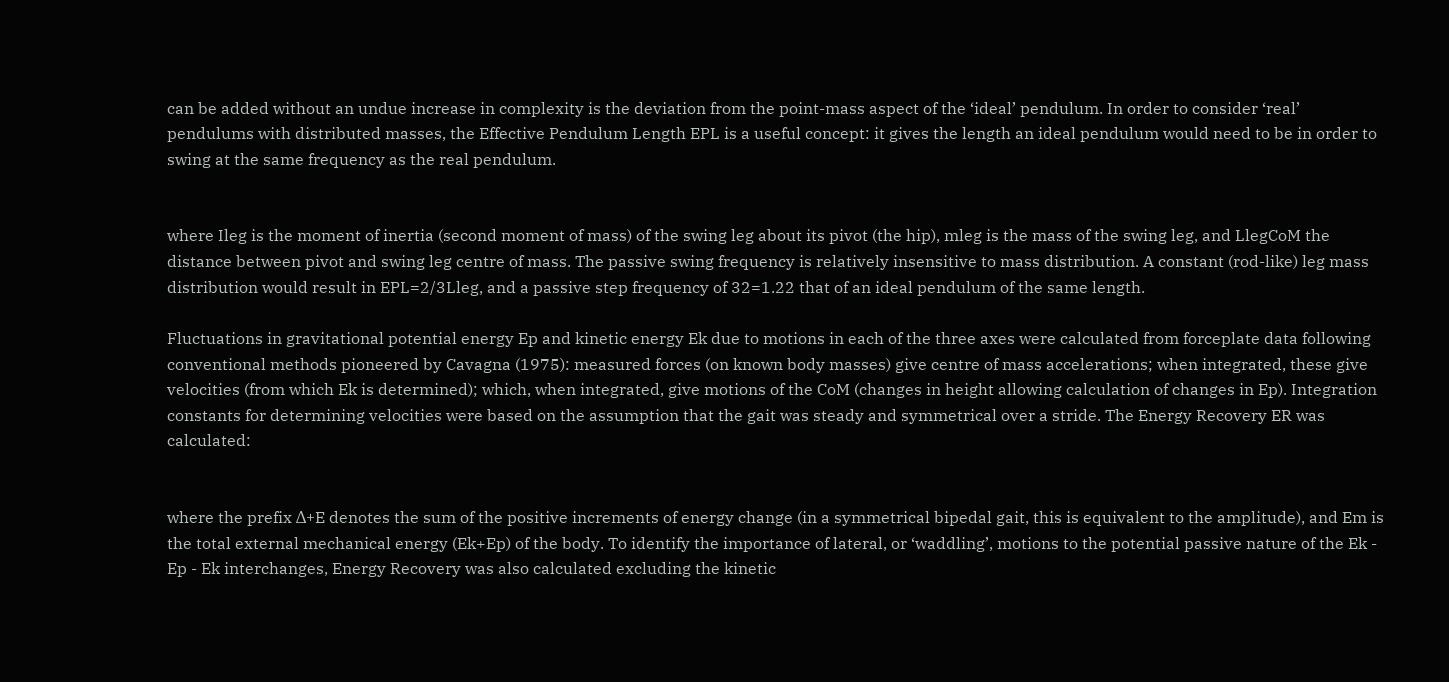can be added without an undue increase in complexity is the deviation from the point-mass aspect of the ‘ideal’ pendulum. In order to consider ‘real’ pendulums with distributed masses, the Effective Pendulum Length EPL is a useful concept: it gives the length an ideal pendulum would need to be in order to swing at the same frequency as the real pendulum.


where Ileg is the moment of inertia (second moment of mass) of the swing leg about its pivot (the hip), mleg is the mass of the swing leg, and LlegCoM the distance between pivot and swing leg centre of mass. The passive swing frequency is relatively insensitive to mass distribution. A constant (rod-like) leg mass distribution would result in EPL=2/3Lleg, and a passive step frequency of 32=1.22 that of an ideal pendulum of the same length.

Fluctuations in gravitational potential energy Ep and kinetic energy Ek due to motions in each of the three axes were calculated from forceplate data following conventional methods pioneered by Cavagna (1975): measured forces (on known body masses) give centre of mass accelerations; when integrated, these give velocities (from which Ek is determined); which, when integrated, give motions of the CoM (changes in height allowing calculation of changes in Ep). Integration constants for determining velocities were based on the assumption that the gait was steady and symmetrical over a stride. The Energy Recovery ER was calculated:


where the prefix Δ+E denotes the sum of the positive increments of energy change (in a symmetrical bipedal gait, this is equivalent to the amplitude), and Em is the total external mechanical energy (Ek+Ep) of the body. To identify the importance of lateral, or ‘waddling’, motions to the potential passive nature of the Ek - Ep - Ek interchanges, Energy Recovery was also calculated excluding the kinetic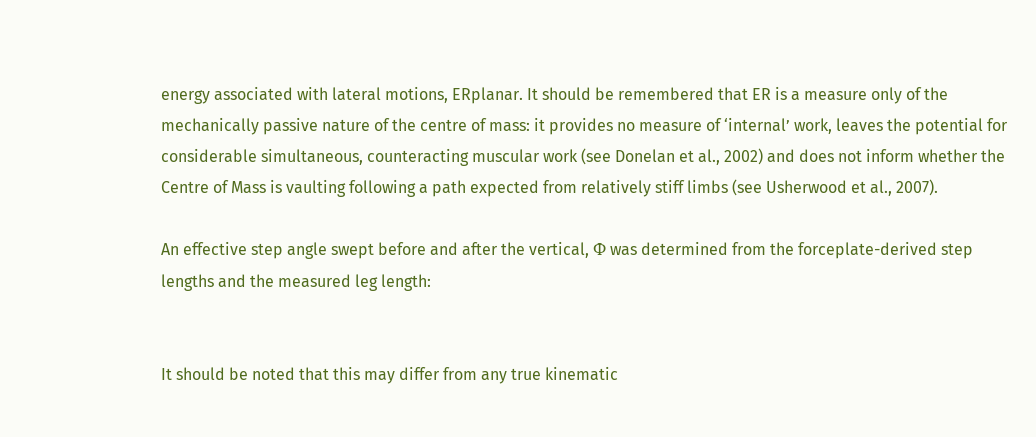energy associated with lateral motions, ERplanar. It should be remembered that ER is a measure only of the mechanically passive nature of the centre of mass: it provides no measure of ‘internal’ work, leaves the potential for considerable simultaneous, counteracting muscular work (see Donelan et al., 2002) and does not inform whether the Centre of Mass is vaulting following a path expected from relatively stiff limbs (see Usherwood et al., 2007).

An effective step angle swept before and after the vertical, Φ was determined from the forceplate-derived step lengths and the measured leg length:


It should be noted that this may differ from any true kinematic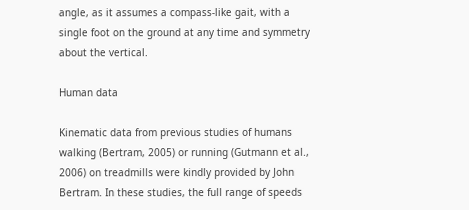angle, as it assumes a compass-like gait, with a single foot on the ground at any time and symmetry about the vertical.

Human data

Kinematic data from previous studies of humans walking (Bertram, 2005) or running (Gutmann et al., 2006) on treadmills were kindly provided by John Bertram. In these studies, the full range of speeds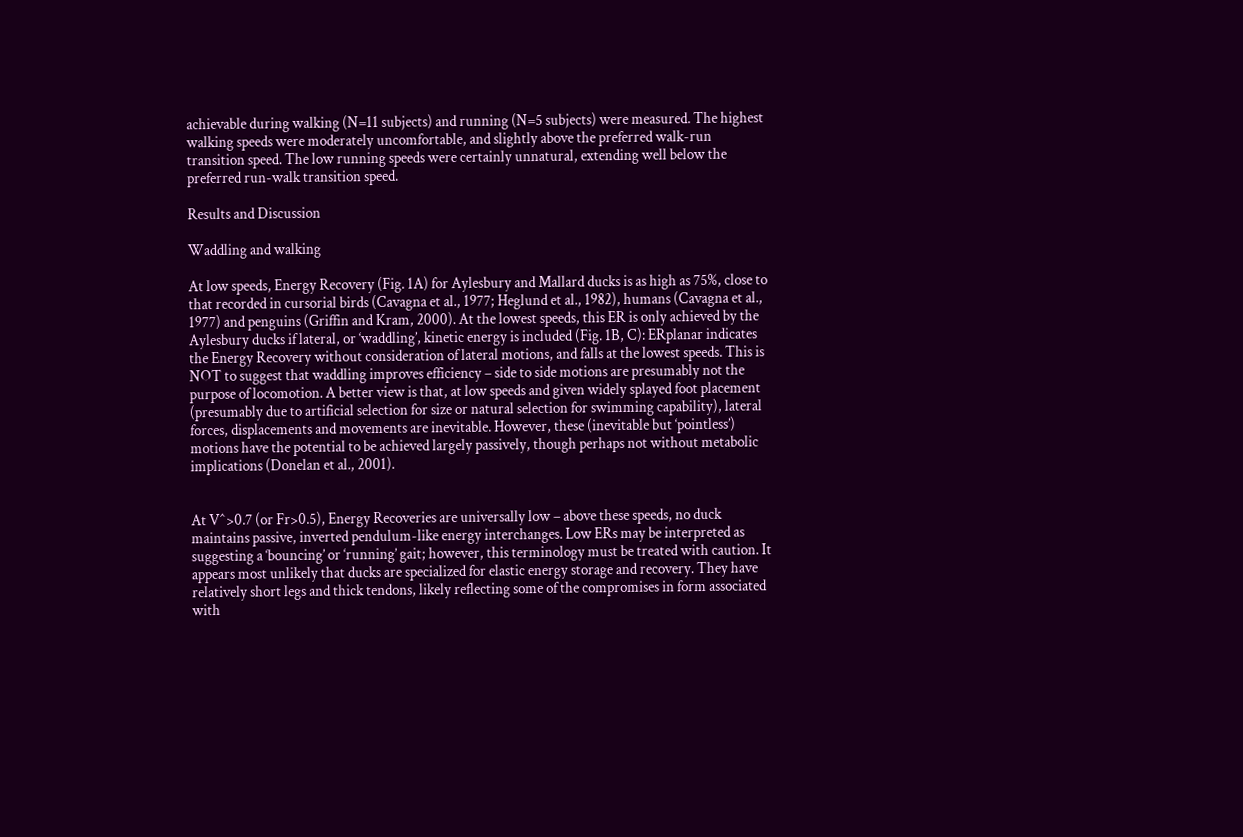achievable during walking (N=11 subjects) and running (N=5 subjects) were measured. The highest walking speeds were moderately uncomfortable, and slightly above the preferred walk-run transition speed. The low running speeds were certainly unnatural, extending well below the preferred run-walk transition speed.

Results and Discussion

Waddling and walking

At low speeds, Energy Recovery (Fig. 1A) for Aylesbury and Mallard ducks is as high as 75%, close to that recorded in cursorial birds (Cavagna et al., 1977; Heglund et al., 1982), humans (Cavagna et al., 1977) and penguins (Griffin and Kram, 2000). At the lowest speeds, this ER is only achieved by the Aylesbury ducks if lateral, or ‘waddling’, kinetic energy is included (Fig. 1B, C): ERplanar indicates the Energy Recovery without consideration of lateral motions, and falls at the lowest speeds. This is NOT to suggest that waddling improves efficiency – side to side motions are presumably not the purpose of locomotion. A better view is that, at low speeds and given widely splayed foot placement (presumably due to artificial selection for size or natural selection for swimming capability), lateral forces, displacements and movements are inevitable. However, these (inevitable but ‘pointless’) motions have the potential to be achieved largely passively, though perhaps not without metabolic implications (Donelan et al., 2001).


At V^>0.7 (or Fr>0.5), Energy Recoveries are universally low – above these speeds, no duck maintains passive, inverted pendulum-like energy interchanges. Low ERs may be interpreted as suggesting a ‘bouncing’ or ‘running’ gait; however, this terminology must be treated with caution. It appears most unlikely that ducks are specialized for elastic energy storage and recovery. They have relatively short legs and thick tendons, likely reflecting some of the compromises in form associated with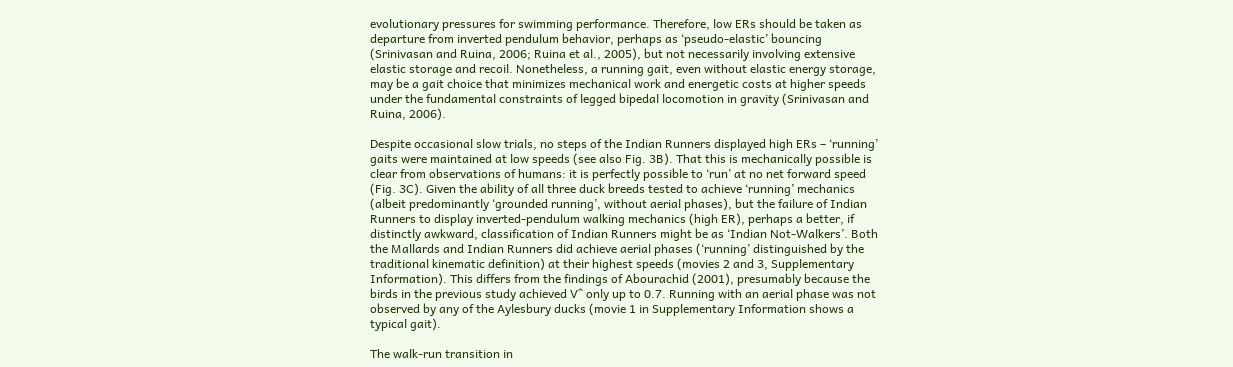evolutionary pressures for swimming performance. Therefore, low ERs should be taken as departure from inverted pendulum behavior, perhaps as ‘pseudo-elastic’ bouncing (Srinivasan and Ruina, 2006; Ruina et al., 2005), but not necessarily involving extensive elastic storage and recoil. Nonetheless, a running gait, even without elastic energy storage, may be a gait choice that minimizes mechanical work and energetic costs at higher speeds under the fundamental constraints of legged bipedal locomotion in gravity (Srinivasan and Ruina, 2006).

Despite occasional slow trials, no steps of the Indian Runners displayed high ERs – ‘running’ gaits were maintained at low speeds (see also Fig. 3B). That this is mechanically possible is clear from observations of humans: it is perfectly possible to ‘run’ at no net forward speed (Fig. 3C). Given the ability of all three duck breeds tested to achieve ‘running’ mechanics (albeit predominantly ‘grounded running’, without aerial phases), but the failure of Indian Runners to display inverted-pendulum walking mechanics (high ER), perhaps a better, if distinctly awkward, classification of Indian Runners might be as ‘Indian Not-Walkers’. Both the Mallards and Indian Runners did achieve aerial phases (‘running’ distinguished by the traditional kinematic definition) at their highest speeds (movies 2 and 3, Supplementary Information). This differs from the findings of Abourachid (2001), presumably because the birds in the previous study achieved V^ only up to 0.7. Running with an aerial phase was not observed by any of the Aylesbury ducks (movie 1 in Supplementary Information shows a typical gait).

The walk-run transition in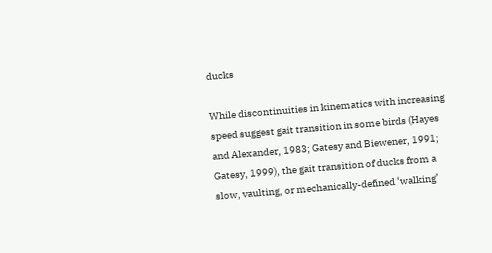ducks

While discontinuities in kinematics with increasing speed suggest gait transition in some birds (Hayes and Alexander, 1983; Gatesy and Biewener, 1991; Gatesy, 1999), the gait transition of ducks from a slow, vaulting, or mechanically-defined ‘walking’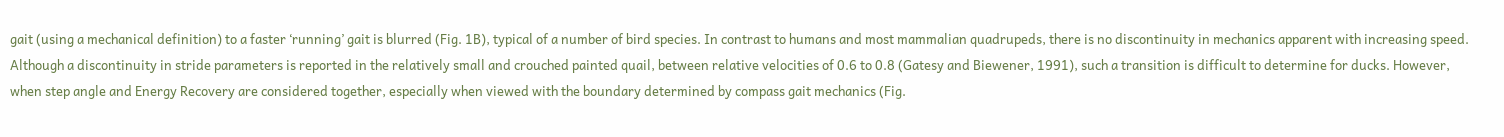gait (using a mechanical definition) to a faster ‘running’ gait is blurred (Fig. 1B), typical of a number of bird species. In contrast to humans and most mammalian quadrupeds, there is no discontinuity in mechanics apparent with increasing speed. Although a discontinuity in stride parameters is reported in the relatively small and crouched painted quail, between relative velocities of 0.6 to 0.8 (Gatesy and Biewener, 1991), such a transition is difficult to determine for ducks. However, when step angle and Energy Recovery are considered together, especially when viewed with the boundary determined by compass gait mechanics (Fig.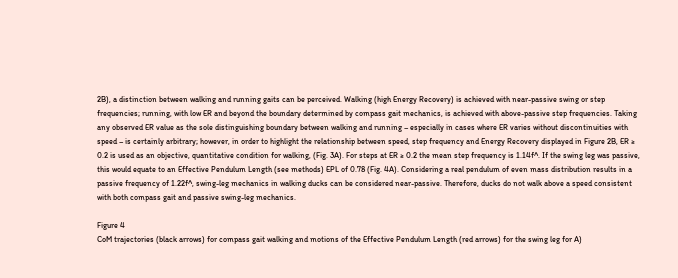2B), a distinction between walking and running gaits can be perceived. Walking (high Energy Recovery) is achieved with near-passive swing or step frequencies; running, with low ER and beyond the boundary determined by compass gait mechanics, is achieved with above-passive step frequencies. Taking any observed ER value as the sole distinguishing boundary between walking and running – especially in cases where ER varies without discontinuities with speed – is certainly arbitrary; however, in order to highlight the relationship between speed, step frequency and Energy Recovery displayed in Figure 2B, ER ≥ 0.2 is used as an objective, quantitative condition for walking, (Fig. 3A). For steps at ER ≥ 0.2 the mean step frequency is 1.14f^. If the swing leg was passive, this would equate to an Effective Pendulum Length (see methods) EPL of 0.78 (Fig. 4A). Considering a real pendulum of even mass distribution results in a passive frequency of 1.22f^, swing-leg mechanics in walking ducks can be considered near-passive. Therefore, ducks do not walk above a speed consistent with both compass gait and passive swing-leg mechanics.

Figure 4
CoM trajectories (black arrows) for compass gait walking and motions of the Effective Pendulum Length (red arrows) for the swing leg for A)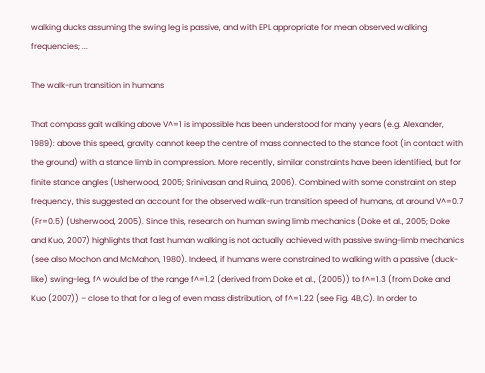walking ducks assuming the swing leg is passive, and with EPL appropriate for mean observed walking frequencies; ...

The walk-run transition in humans

That compass gait walking above V^=1 is impossible has been understood for many years (e.g. Alexander, 1989): above this speed, gravity cannot keep the centre of mass connected to the stance foot (in contact with the ground) with a stance limb in compression. More recently, similar constraints have been identified, but for finite stance angles (Usherwood, 2005; Srinivasan and Ruina, 2006). Combined with some constraint on step frequency, this suggested an account for the observed walk-run transition speed of humans, at around V^=0.7 (Fr=0.5) (Usherwood, 2005). Since this, research on human swing limb mechanics (Doke et al., 2005; Doke and Kuo, 2007) highlights that fast human walking is not actually achieved with passive swing-limb mechanics (see also Mochon and McMahon, 1980). Indeed, if humans were constrained to walking with a passive (duck-like) swing-leg, f^ would be of the range f^=1.2 (derived from Doke et al., (2005)) to f^=1.3 (from Doke and Kuo (2007)) – close to that for a leg of even mass distribution, of f^=1.22 (see Fig. 4B,C). In order to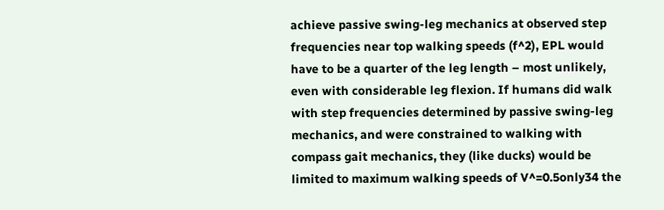achieve passive swing-leg mechanics at observed step frequencies near top walking speeds (f^2), EPL would have to be a quarter of the leg length – most unlikely, even with considerable leg flexion. If humans did walk with step frequencies determined by passive swing-leg mechanics, and were constrained to walking with compass gait mechanics, they (like ducks) would be limited to maximum walking speeds of V^=0.5only34 the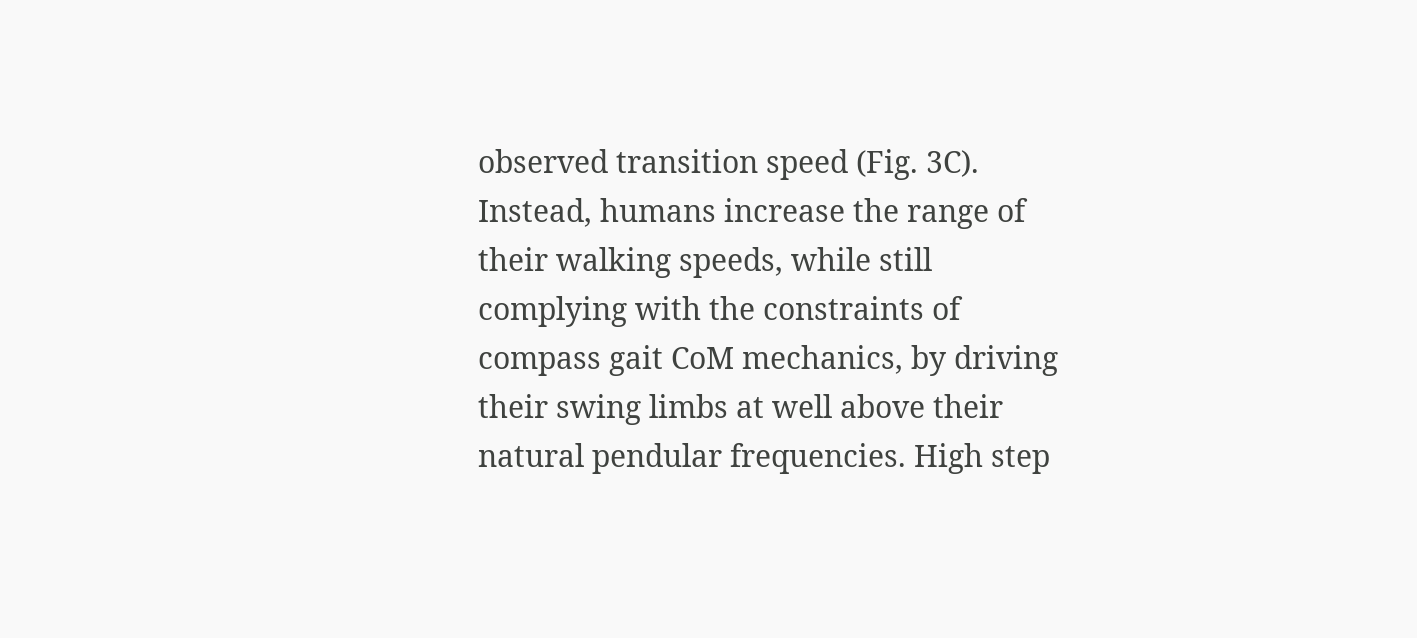observed transition speed (Fig. 3C). Instead, humans increase the range of their walking speeds, while still complying with the constraints of compass gait CoM mechanics, by driving their swing limbs at well above their natural pendular frequencies. High step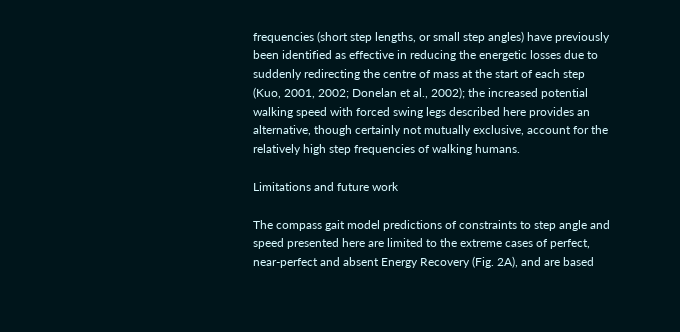frequencies (short step lengths, or small step angles) have previously been identified as effective in reducing the energetic losses due to suddenly redirecting the centre of mass at the start of each step (Kuo, 2001, 2002; Donelan et al., 2002); the increased potential walking speed with forced swing legs described here provides an alternative, though certainly not mutually exclusive, account for the relatively high step frequencies of walking humans.

Limitations and future work

The compass gait model predictions of constraints to step angle and speed presented here are limited to the extreme cases of perfect, near-perfect and absent Energy Recovery (Fig. 2A), and are based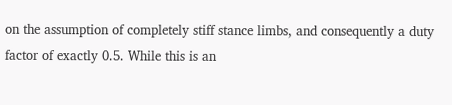on the assumption of completely stiff stance limbs, and consequently a duty factor of exactly 0.5. While this is an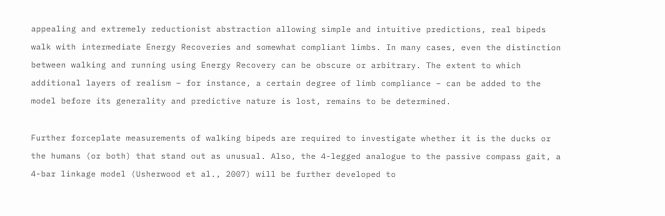appealing and extremely reductionist abstraction allowing simple and intuitive predictions, real bipeds walk with intermediate Energy Recoveries and somewhat compliant limbs. In many cases, even the distinction between walking and running using Energy Recovery can be obscure or arbitrary. The extent to which additional layers of realism – for instance, a certain degree of limb compliance – can be added to the model before its generality and predictive nature is lost, remains to be determined.

Further forceplate measurements of walking bipeds are required to investigate whether it is the ducks or the humans (or both) that stand out as unusual. Also, the 4-legged analogue to the passive compass gait, a 4-bar linkage model (Usherwood et al., 2007) will be further developed to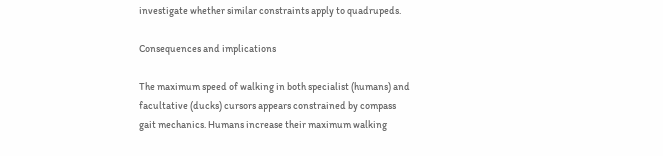investigate whether similar constraints apply to quadrupeds.

Consequences and implications

The maximum speed of walking in both specialist (humans) and facultative (ducks) cursors appears constrained by compass gait mechanics. Humans increase their maximum walking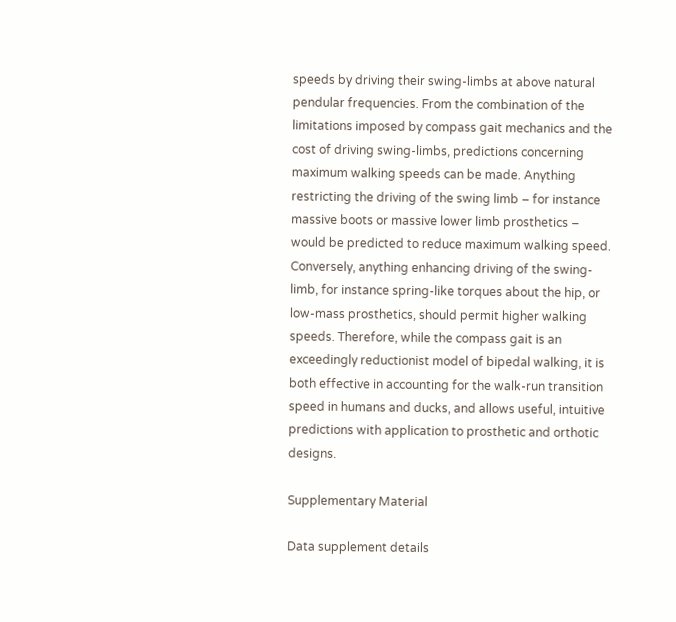speeds by driving their swing-limbs at above natural pendular frequencies. From the combination of the limitations imposed by compass gait mechanics and the cost of driving swing-limbs, predictions concerning maximum walking speeds can be made. Anything restricting the driving of the swing limb – for instance massive boots or massive lower limb prosthetics – would be predicted to reduce maximum walking speed. Conversely, anything enhancing driving of the swing-limb, for instance spring-like torques about the hip, or low-mass prosthetics, should permit higher walking speeds. Therefore, while the compass gait is an exceedingly reductionist model of bipedal walking, it is both effective in accounting for the walk-run transition speed in humans and ducks, and allows useful, intuitive predictions with application to prosthetic and orthotic designs.

Supplementary Material

Data supplement details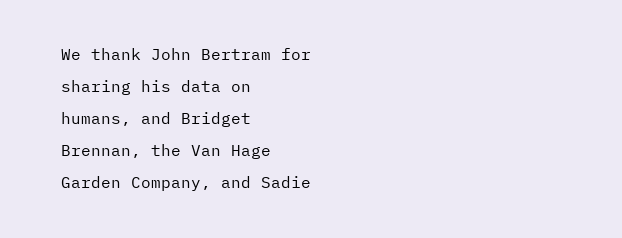We thank John Bertram for sharing his data on humans, and Bridget Brennan, the Van Hage Garden Company, and Sadie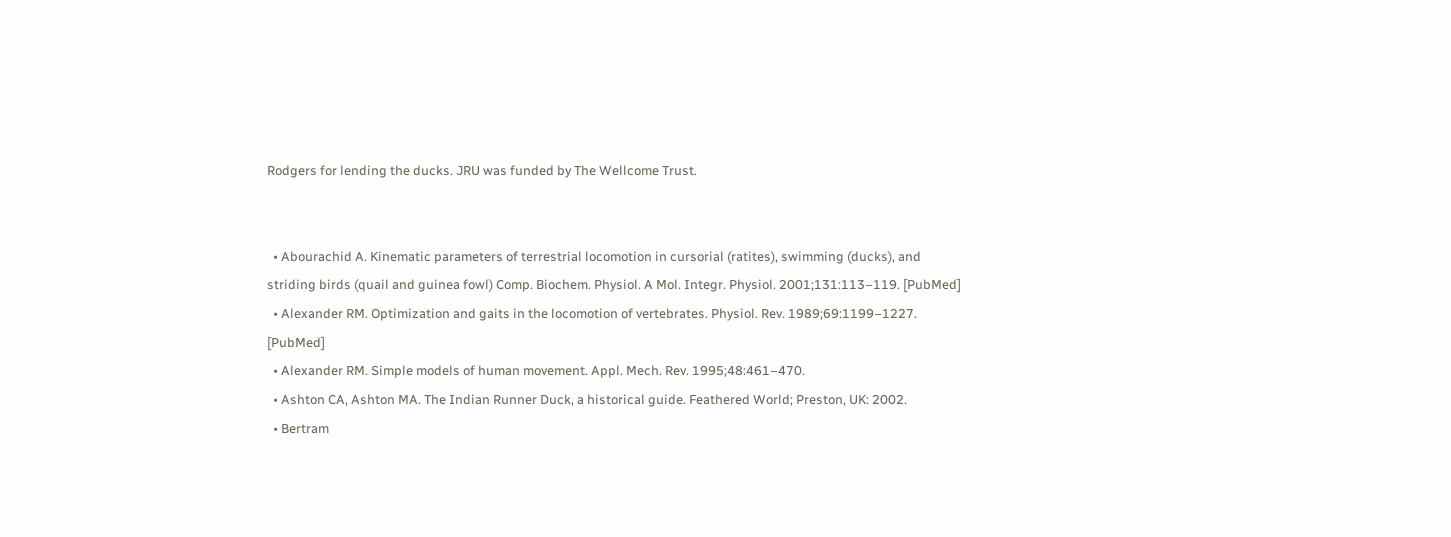Rodgers for lending the ducks. JRU was funded by The Wellcome Trust.


  • Abourachid A. Kinematic parameters of terrestrial locomotion in cursorial (ratites), swimming (ducks), and striding birds (quail and guinea fowl) Comp. Biochem. Physiol. A Mol. Integr. Physiol. 2001;131:113–119. [PubMed]
  • Alexander RM. Optimization and gaits in the locomotion of vertebrates. Physiol. Rev. 1989;69:1199–1227. [PubMed]
  • Alexander RM. Simple models of human movement. Appl. Mech. Rev. 1995;48:461–470.
  • Ashton CA, Ashton MA. The Indian Runner Duck, a historical guide. Feathered World; Preston, UK: 2002.
  • Bertram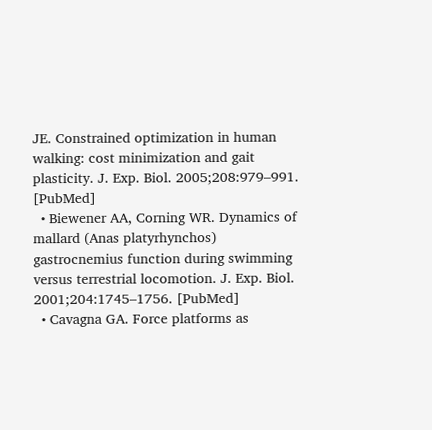JE. Constrained optimization in human walking: cost minimization and gait plasticity. J. Exp. Biol. 2005;208:979–991. [PubMed]
  • Biewener AA, Corning WR. Dynamics of mallard (Anas platyrhynchos) gastrocnemius function during swimming versus terrestrial locomotion. J. Exp. Biol. 2001;204:1745–1756. [PubMed]
  • Cavagna GA. Force platforms as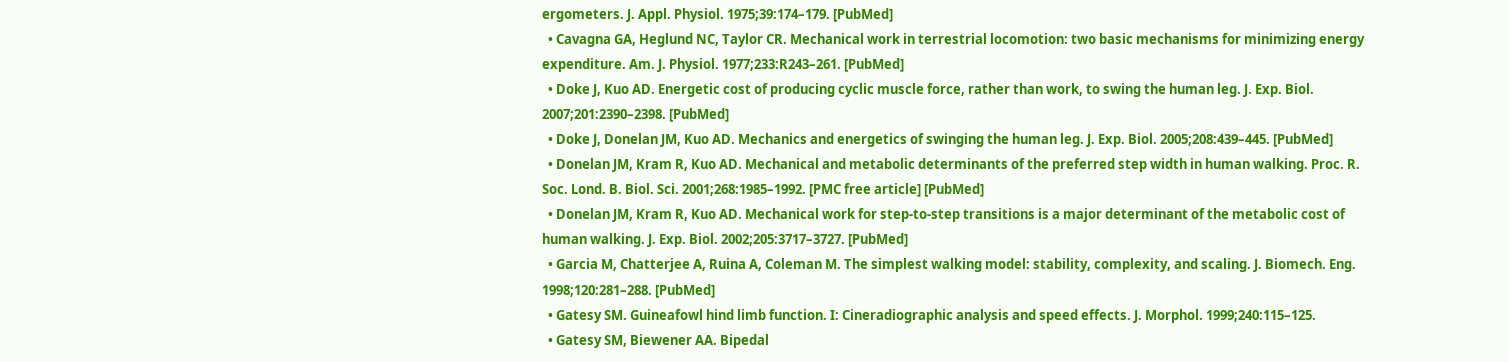ergometers. J. Appl. Physiol. 1975;39:174–179. [PubMed]
  • Cavagna GA, Heglund NC, Taylor CR. Mechanical work in terrestrial locomotion: two basic mechanisms for minimizing energy expenditure. Am. J. Physiol. 1977;233:R243–261. [PubMed]
  • Doke J, Kuo AD. Energetic cost of producing cyclic muscle force, rather than work, to swing the human leg. J. Exp. Biol. 2007;201:2390–2398. [PubMed]
  • Doke J, Donelan JM, Kuo AD. Mechanics and energetics of swinging the human leg. J. Exp. Biol. 2005;208:439–445. [PubMed]
  • Donelan JM, Kram R, Kuo AD. Mechanical and metabolic determinants of the preferred step width in human walking. Proc. R. Soc. Lond. B. Biol. Sci. 2001;268:1985–1992. [PMC free article] [PubMed]
  • Donelan JM, Kram R, Kuo AD. Mechanical work for step-to-step transitions is a major determinant of the metabolic cost of human walking. J. Exp. Biol. 2002;205:3717–3727. [PubMed]
  • Garcia M, Chatterjee A, Ruina A, Coleman M. The simplest walking model: stability, complexity, and scaling. J. Biomech. Eng. 1998;120:281–288. [PubMed]
  • Gatesy SM. Guineafowl hind limb function. I: Cineradiographic analysis and speed effects. J. Morphol. 1999;240:115–125.
  • Gatesy SM, Biewener AA. Bipedal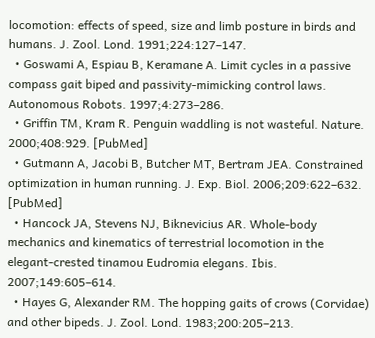locomotion: effects of speed, size and limb posture in birds and humans. J. Zool. Lond. 1991;224:127–147.
  • Goswami A, Espiau B, Keramane A. Limit cycles in a passive compass gait biped and passivity-mimicking control laws. Autonomous Robots. 1997;4:273–286.
  • Griffin TM, Kram R. Penguin waddling is not wasteful. Nature. 2000;408:929. [PubMed]
  • Gutmann A, Jacobi B, Butcher MT, Bertram JEA. Constrained optimization in human running. J. Exp. Biol. 2006;209:622–632. [PubMed]
  • Hancock JA, Stevens NJ, Biknevicius AR. Whole-body mechanics and kinematics of terrestrial locomotion in the elegant-crested tinamou Eudromia elegans. Ibis. 2007;149:605–614.
  • Hayes G, Alexander RM. The hopping gaits of crows (Corvidae) and other bipeds. J. Zool. Lond. 1983;200:205–213.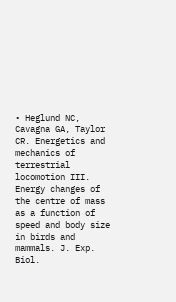• Heglund NC, Cavagna GA, Taylor CR. Energetics and mechanics of terrestrial locomotion III. Energy changes of the centre of mass as a function of speed and body size in birds and mammals. J. Exp. Biol.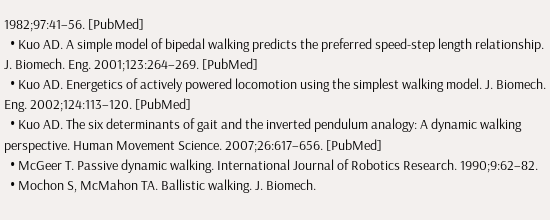1982;97:41–56. [PubMed]
  • Kuo AD. A simple model of bipedal walking predicts the preferred speed-step length relationship. J. Biomech. Eng. 2001;123:264–269. [PubMed]
  • Kuo AD. Energetics of actively powered locomotion using the simplest walking model. J. Biomech. Eng. 2002;124:113–120. [PubMed]
  • Kuo AD. The six determinants of gait and the inverted pendulum analogy: A dynamic walking perspective. Human Movement Science. 2007;26:617–656. [PubMed]
  • McGeer T. Passive dynamic walking. International Journal of Robotics Research. 1990;9:62–82.
  • Mochon S, McMahon TA. Ballistic walking. J. Biomech.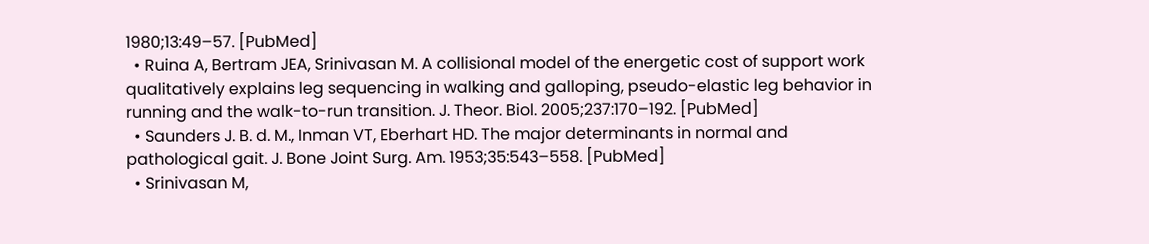1980;13:49–57. [PubMed]
  • Ruina A, Bertram JEA, Srinivasan M. A collisional model of the energetic cost of support work qualitatively explains leg sequencing in walking and galloping, pseudo-elastic leg behavior in running and the walk-to-run transition. J. Theor. Biol. 2005;237:170–192. [PubMed]
  • Saunders J. B. d. M., Inman VT, Eberhart HD. The major determinants in normal and pathological gait. J. Bone Joint Surg. Am. 1953;35:543–558. [PubMed]
  • Srinivasan M,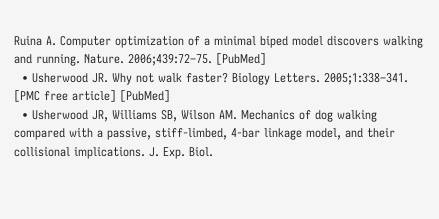Ruina A. Computer optimization of a minimal biped model discovers walking and running. Nature. 2006;439:72–75. [PubMed]
  • Usherwood JR. Why not walk faster? Biology Letters. 2005;1:338–341. [PMC free article] [PubMed]
  • Usherwood JR, Williams SB, Wilson AM. Mechanics of dog walking compared with a passive, stiff-limbed, 4-bar linkage model, and their collisional implications. J. Exp. Biol.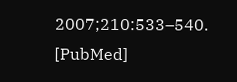2007;210:533–540. [PubMed]